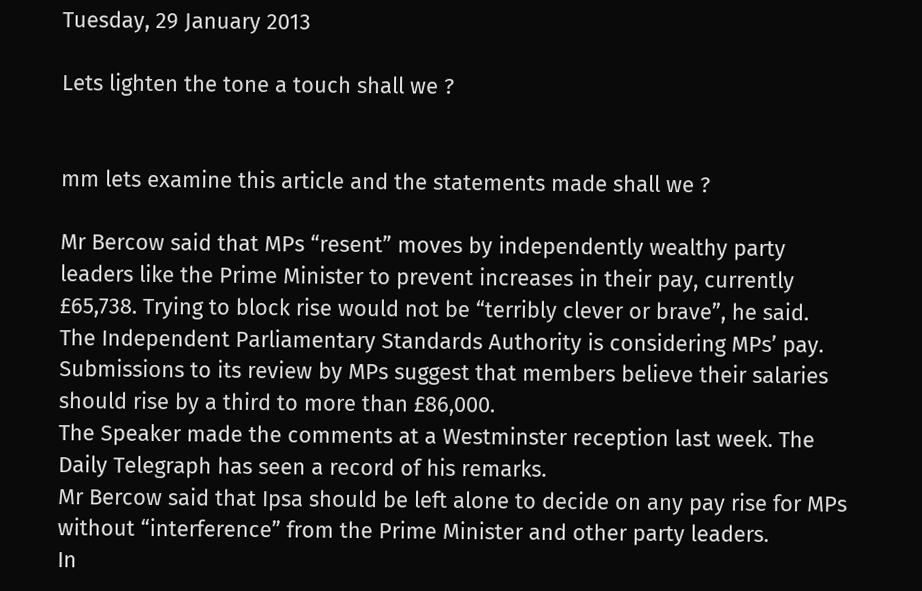Tuesday, 29 January 2013

Lets lighten the tone a touch shall we ?


mm lets examine this article and the statements made shall we ?

Mr Bercow said that MPs “resent” moves by independently wealthy party leaders like the Prime Minister to prevent increases in their pay, currently £65,738. Trying to block rise would not be “terribly clever or brave”, he said.
The Independent Parliamentary Standards Authority is considering MPs’ pay. Submissions to its review by MPs suggest that members believe their salaries should rise by a third to more than £86,000.
The Speaker made the comments at a Westminster reception last week. The Daily Telegraph has seen a record of his remarks.
Mr Bercow said that Ipsa should be left alone to decide on any pay rise for MPs without “interference” from the Prime Minister and other party leaders.
In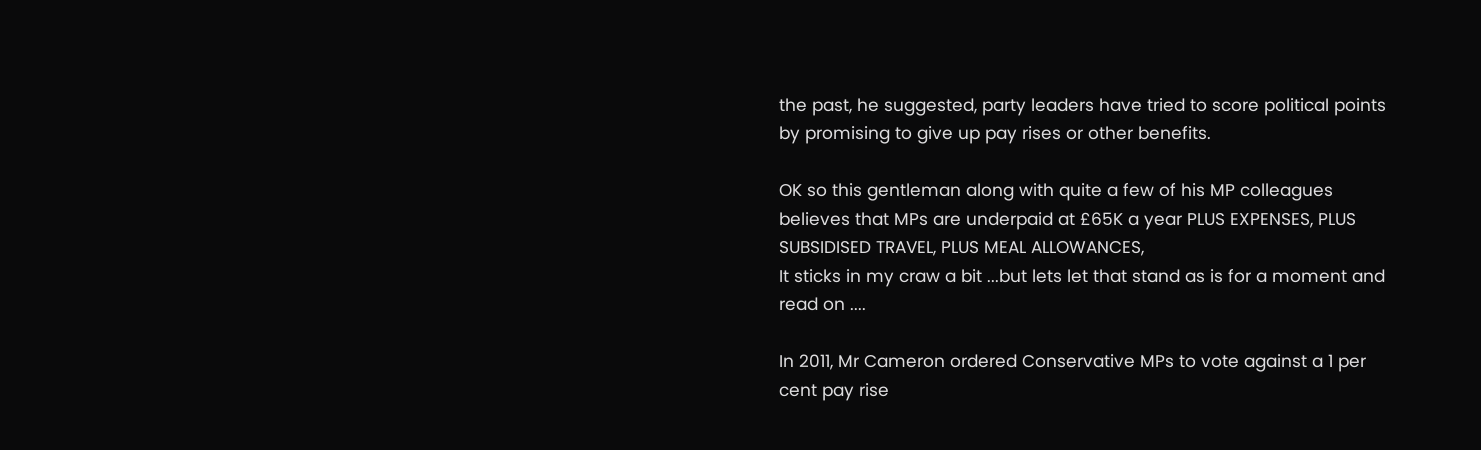the past, he suggested, party leaders have tried to score political points by promising to give up pay rises or other benefits.

OK so this gentleman along with quite a few of his MP colleagues believes that MPs are underpaid at £65K a year PLUS EXPENSES, PLUS SUBSIDISED TRAVEL, PLUS MEAL ALLOWANCES,
It sticks in my craw a bit ...but lets let that stand as is for a moment and read on ....

In 2011, Mr Cameron ordered Conservative MPs to vote against a 1 per cent pay rise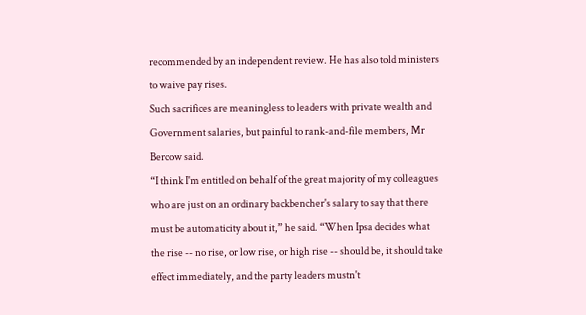recommended by an independent review. He has also told ministers to waive pay rises.
Such sacrifices are meaningless to leaders with private wealth and Government salaries, but painful to rank-and-file members, Mr Bercow said.
“I think I'm entitled on behalf of the great majority of my colleagues who are just on an ordinary backbencher's salary to say that there must be automaticity about it,” he said. “When Ipsa decides what the rise -- no rise, or low rise, or high rise -- should be, it should take effect immediately, and the party leaders mustn't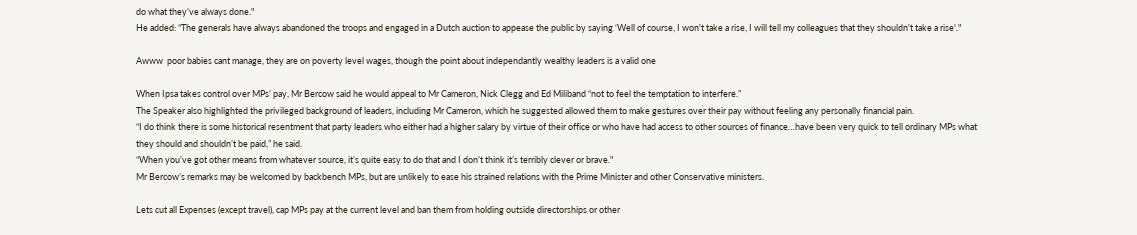do what they’ve always done."
He added: “The generals have always abandoned the troops and engaged in a Dutch auction to appease the public by saying ‘Well of course, I won't take a rise, I will tell my colleagues that they shouldn't take a rise'."

Awww  poor babies cant manage, they are on poverty level wages, though the point about independantly wealthy leaders is a valid one

When Ipsa takes control over MPs’ pay, Mr Bercow said he would appeal to Mr Cameron, Nick Clegg and Ed Miliband “not to feel the temptation to interfere.”
The Speaker also highlighted the privileged background of leaders, including Mr Cameron, which he suggested allowed them to make gestures over their pay without feeling any personally financial pain.
“I do think there is some historical resentment that party leaders who either had a higher salary by virtue of their office or who have had access to other sources of finance…have been very quick to tell ordinary MPs what they should and shouldn’t be paid,” he said.
“When you’ve got other means from whatever source, it’s quite easy to do that and I don’t think it’s terribly clever or brave."
Mr Bercow’s remarks may be welcomed by backbench MPs, but are unlikely to ease his strained relations with the Prime Minister and other Conservative ministers.

Lets cut all Expenses (except travel), cap MPs pay at the current level and ban them from holding outside directorships or other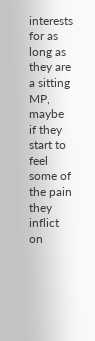interests for as long as they are a sitting MP,  maybe if they start to feel some of the pain they inflict on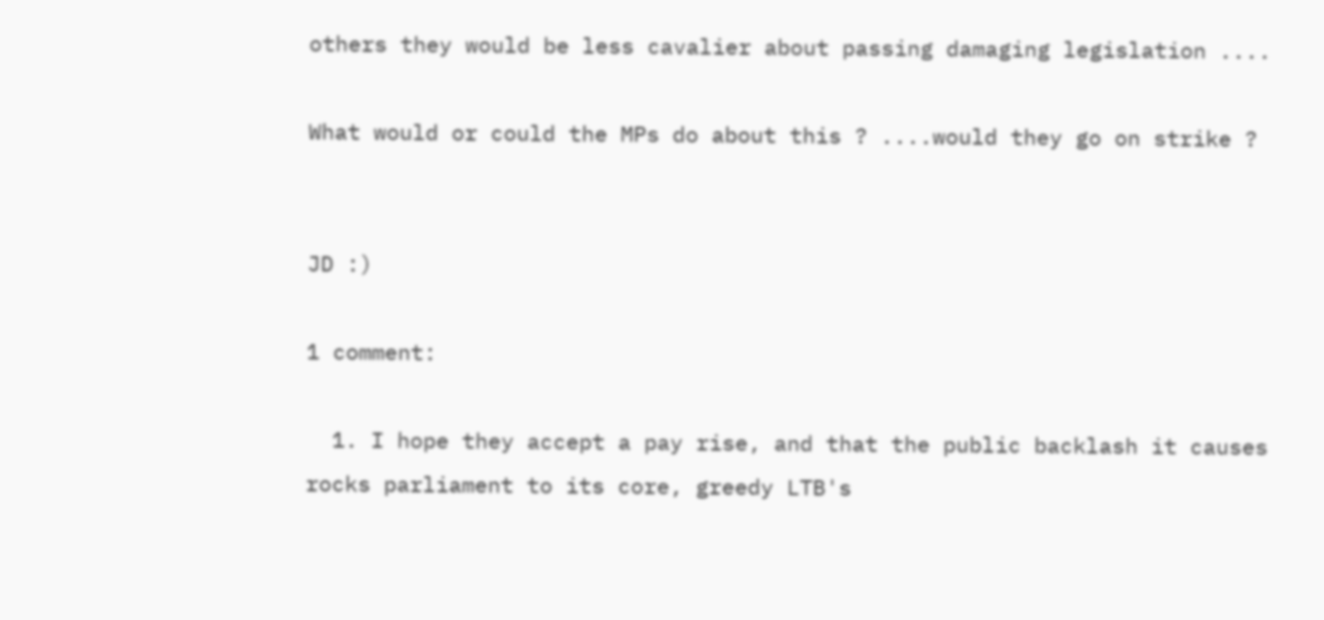others they would be less cavalier about passing damaging legislation ....

What would or could the MPs do about this ? ....would they go on strike ?


JD :)

1 comment:

  1. I hope they accept a pay rise, and that the public backlash it causes rocks parliament to its core, greedy LTB's